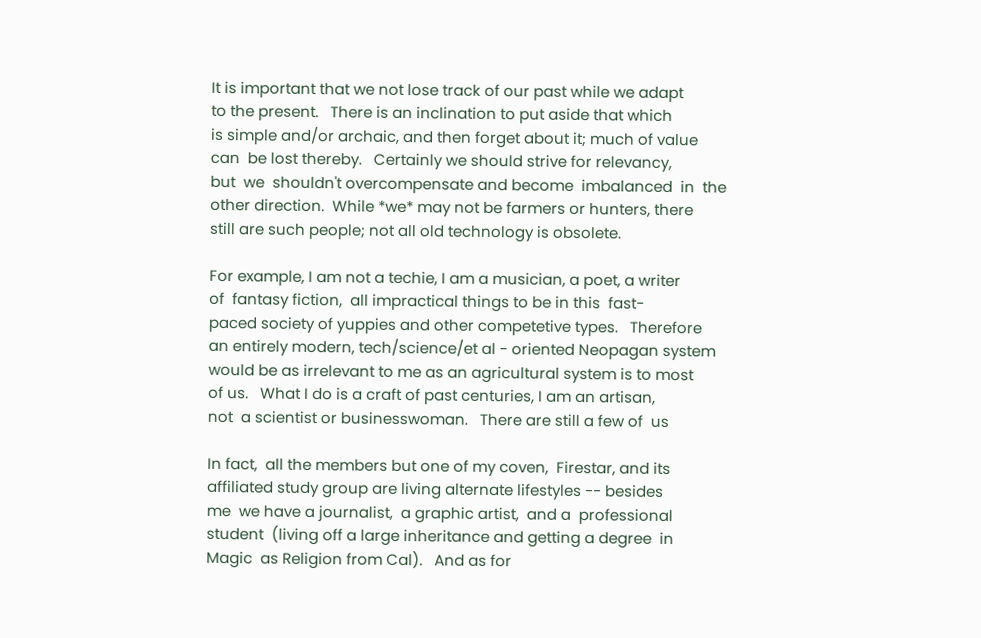It is important that we not lose track of our past while we adapt
to the present.   There is an inclination to put aside that which
is simple and/or archaic, and then forget about it; much of value
can  be lost thereby.   Certainly we should strive for relevancy,
but  we  shouldn't overcompensate and become  imbalanced  in  the
other direction.  While *we* may not be farmers or hunters, there
still are such people; not all old technology is obsolete.

For example, I am not a techie, I am a musician, a poet, a writer
of  fantasy fiction,  all impractical things to be in this  fast-
paced society of yuppies and other competetive types.   Therefore
an entirely modern, tech/science/et al - oriented Neopagan system
would be as irrelevant to me as an agricultural system is to most
of us.   What I do is a craft of past centuries, I am an artisan,
not  a scientist or businesswoman.   There are still a few of  us

In fact,  all the members but one of my coven,  Firestar, and its
affiliated study group are living alternate lifestyles -- besides
me  we have a journalist,  a graphic artist,  and a  professional
student  (living off a large inheritance and getting a degree  in
Magic  as Religion from Cal).   And as for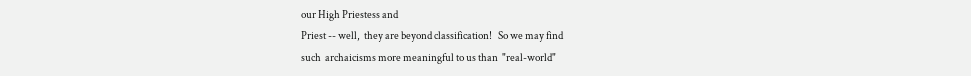our High Priestess and
Priest -- well,  they are beyond classification!   So we may find
such  archaicisms more meaningful to us than  "real-world"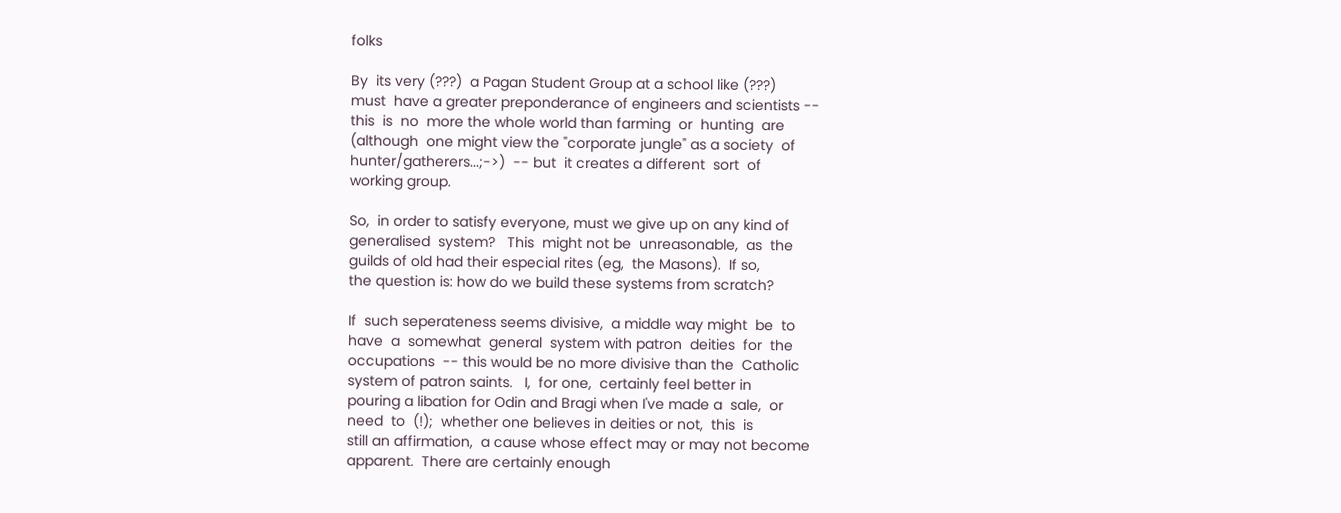folks

By  its very (???)  a Pagan Student Group at a school like (???)
must  have a greater preponderance of engineers and scientists --
this  is  no  more the whole world than farming  or  hunting  are
(although  one might view the "corporate jungle" as a society  of
hunter/gatherers...;->)  -- but  it creates a different  sort  of
working group.

So,  in order to satisfy everyone, must we give up on any kind of
generalised  system?   This  might not be  unreasonable,  as  the
guilds of old had their especial rites (eg,  the Masons).  If so,
the question is: how do we build these systems from scratch?

If  such seperateness seems divisive,  a middle way might  be  to
have  a  somewhat  general  system with patron  deities  for  the
occupations  -- this would be no more divisive than the  Catholic
system of patron saints.   I,  for one,  certainly feel better in
pouring a libation for Odin and Bragi when I've made a  sale,  or
need  to  (!);  whether one believes in deities or not,  this  is
still an affirmation,  a cause whose effect may or may not become
apparent.  There are certainly enough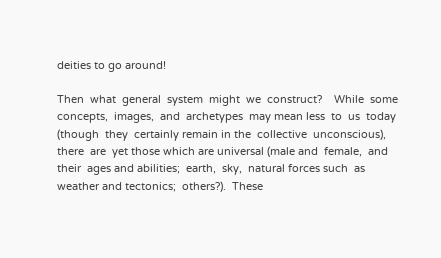deities to go around!

Then  what  general  system  might  we  construct?    While  some
concepts,  images,  and  archetypes  may mean less  to  us  today
(though  they  certainly remain in the  collective  unconscious),
there  are  yet those which are universal (male and  female,  and
their  ages and abilities;  earth,  sky,  natural forces such  as
weather and tectonics;  others?).  These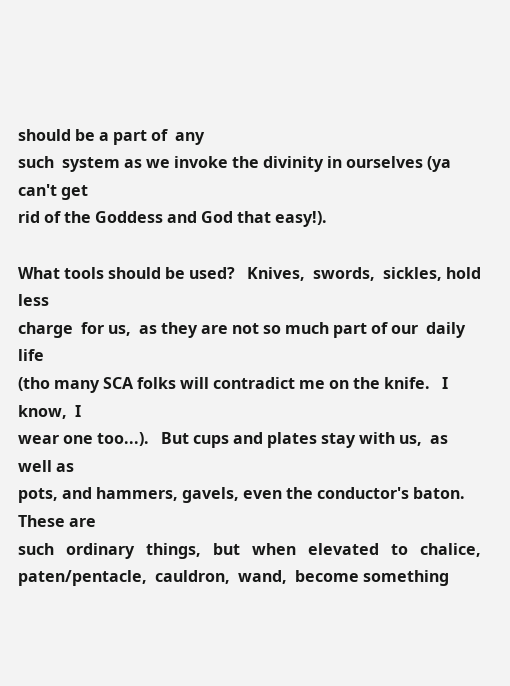should be a part of  any
such  system as we invoke the divinity in ourselves (ya can't get
rid of the Goddess and God that easy!).

What tools should be used?   Knives,  swords,  sickles, hold less
charge  for us,  as they are not so much part of our  daily  life
(tho many SCA folks will contradict me on the knife.   I know,  I
wear one too...).   But cups and plates stay with us,  as well as
pots, and hammers, gavels, even the conductor's baton.  These are
such   ordinary   things,   but   when   elevated   to   chalice,
paten/pentacle,  cauldron,  wand,  become something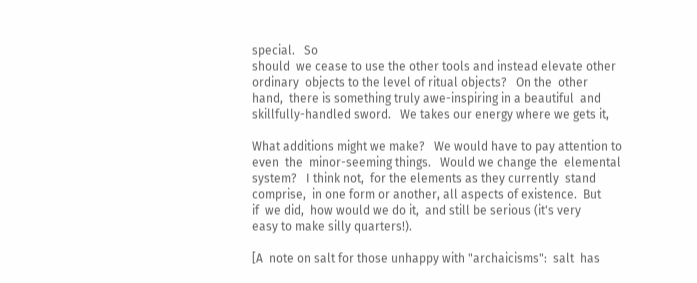special.   So
should  we cease to use the other tools and instead elevate other
ordinary  objects to the level of ritual objects?   On the  other
hand,  there is something truly awe-inspiring in a beautiful  and
skillfully-handled sword.   We takes our energy where we gets it,

What additions might we make?   We would have to pay attention to
even  the  minor-seeming things.   Would we change the  elemental
system?   I think not,  for the elements as they currently  stand
comprise,  in one form or another, all aspects of existence.  But
if  we did,  how would we do it,  and still be serious (it's very
easy to make silly quarters!).

[A  note on salt for those unhappy with "archaicisms":  salt  has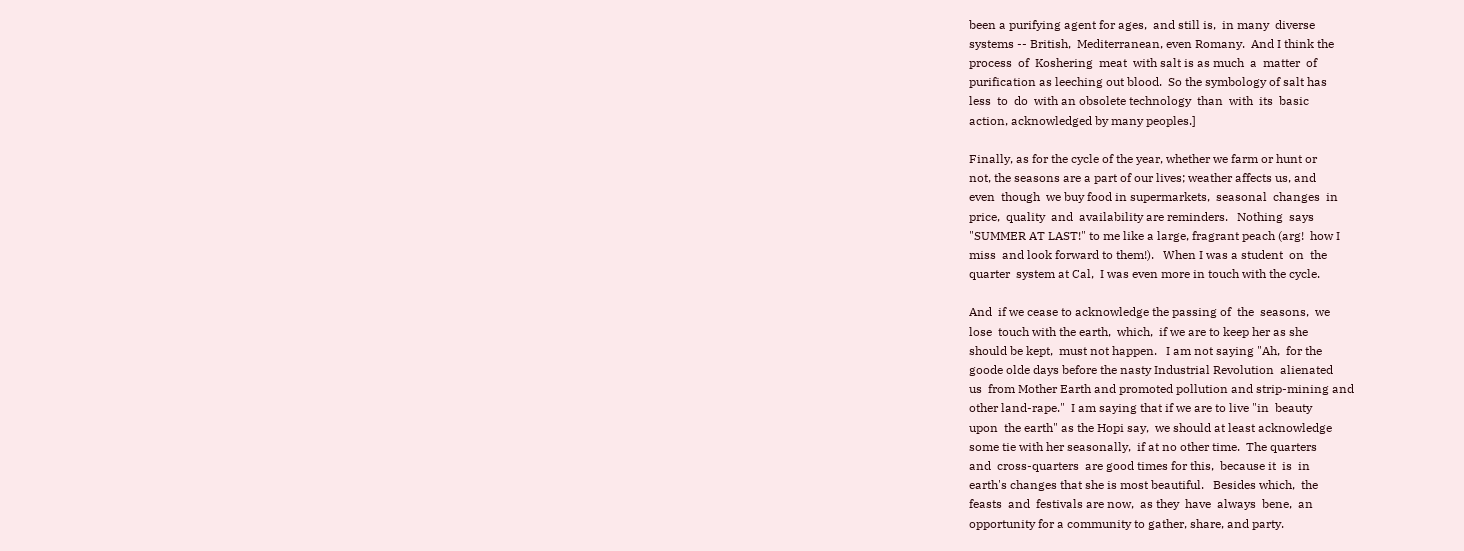been a purifying agent for ages,  and still is,  in many  diverse
systems -- British,  Mediterranean, even Romany.  And I think the
process  of  Koshering  meat  with salt is as much  a  matter  of
purification as leeching out blood.  So the symbology of salt has
less  to  do  with an obsolete technology  than  with  its  basic
action, acknowledged by many peoples.]

Finally, as for the cycle of the year, whether we farm or hunt or
not, the seasons are a part of our lives; weather affects us, and
even  though  we buy food in supermarkets,  seasonal  changes  in
price,  quality  and  availability are reminders.   Nothing  says
"SUMMER AT LAST!" to me like a large, fragrant peach (arg!  how I
miss  and look forward to them!).   When I was a student  on  the
quarter  system at Cal,  I was even more in touch with the cycle.

And  if we cease to acknowledge the passing of  the  seasons,  we
lose  touch with the earth,  which,  if we are to keep her as she
should be kept,  must not happen.   I am not saying "Ah,  for the
goode olde days before the nasty Industrial Revolution  alienated
us  from Mother Earth and promoted pollution and strip-mining and
other land-rape."  I am saying that if we are to live "in  beauty
upon  the earth" as the Hopi say,  we should at least acknowledge
some tie with her seasonally,  if at no other time.  The quarters
and  cross-quarters  are good times for this,  because it  is  in
earth's changes that she is most beautiful.   Besides which,  the
feasts  and  festivals are now,  as they  have  always  bene,  an
opportunity for a community to gather, share, and party.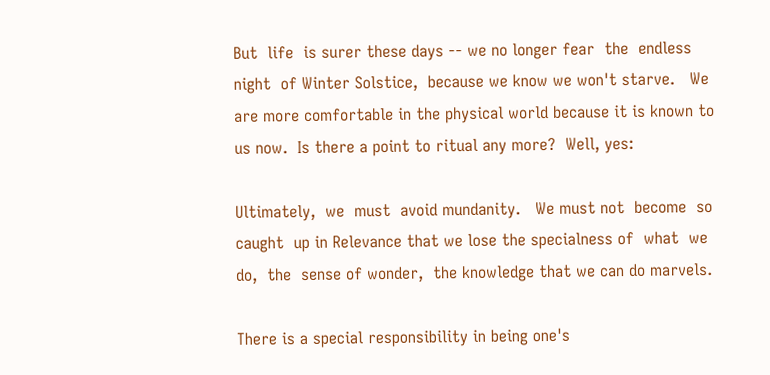But  life  is surer these days -- we no longer fear  the  endless
night  of Winter Solstice,  because we know we won't starve.   We
are more comfortable in the physical world because it is known to
us now.  Is there a point to ritual any more?  Well, yes:

Ultimately,  we  must  avoid mundanity.   We must not  become  so
caught  up in Relevance that we lose the specialness of  what  we
do,  the  sense of wonder,  the knowledge that we can do marvels.

There is a special responsibility in being one's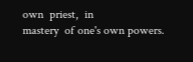own  priest,  in
mastery  of one's own powers.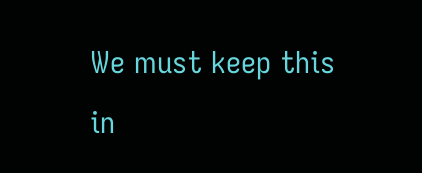We must keep this in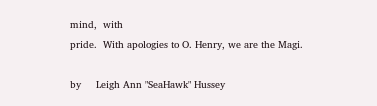mind,  with
pride.  With apologies to O. Henry, we are the Magi.

by     Leigh Ann "SeaHawk" Hussey